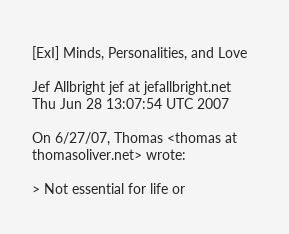[ExI] Minds, Personalities, and Love

Jef Allbright jef at jefallbright.net
Thu Jun 28 13:07:54 UTC 2007

On 6/27/07, Thomas <thomas at thomasoliver.net> wrote:

> Not essential for life or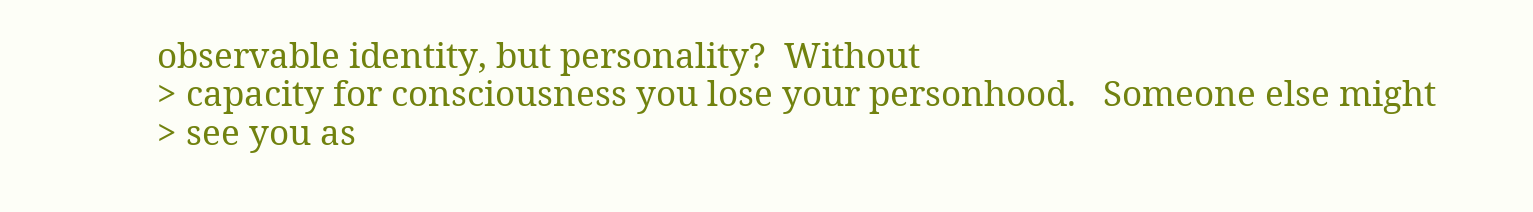observable identity, but personality?  Without
> capacity for consciousness you lose your personhood.   Someone else might
> see you as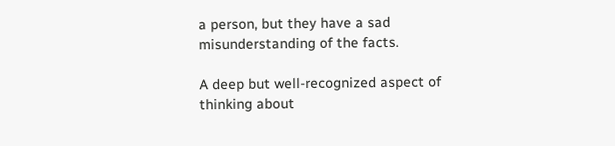a person, but they have a sad misunderstanding of the facts.

A deep but well-recognized aspect of thinking about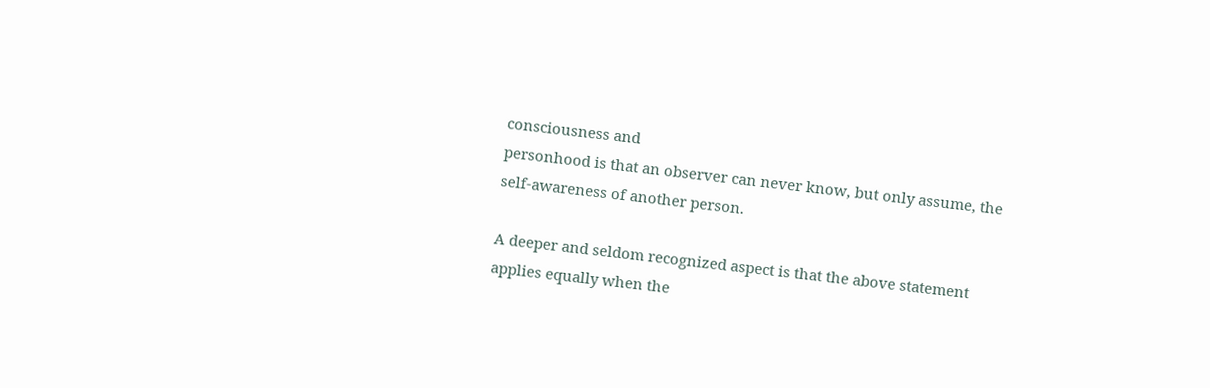consciousness and
personhood is that an observer can never know, but only assume, the
self-awareness of another person.

A deeper and seldom recognized aspect is that the above statement
applies equally when the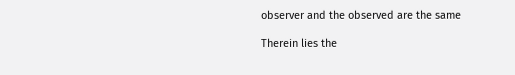observer and the observed are the same

Therein lies the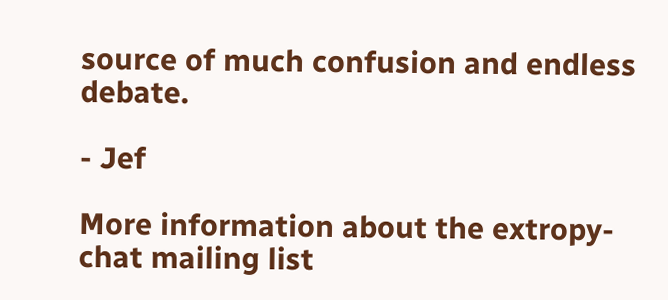source of much confusion and endless debate.

- Jef

More information about the extropy-chat mailing list